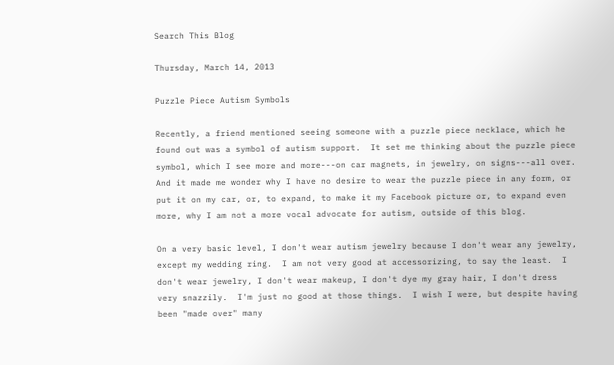Search This Blog

Thursday, March 14, 2013

Puzzle Piece Autism Symbols

Recently, a friend mentioned seeing someone with a puzzle piece necklace, which he found out was a symbol of autism support.  It set me thinking about the puzzle piece symbol, which I see more and more---on car magnets, in jewelry, on signs---all over.  And it made me wonder why I have no desire to wear the puzzle piece in any form, or put it on my car, or, to expand, to make it my Facebook picture or, to expand even more, why I am not a more vocal advocate for autism, outside of this blog.

On a very basic level, I don't wear autism jewelry because I don't wear any jewelry, except my wedding ring.  I am not very good at accessorizing, to say the least.  I don't wear jewelry, I don't wear makeup, I don't dye my gray hair, I don't dress very snazzily.  I'm just no good at those things.  I wish I were, but despite having been "made over" many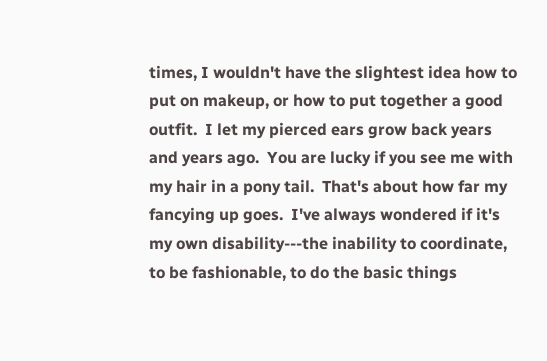times, I wouldn't have the slightest idea how to put on makeup, or how to put together a good outfit.  I let my pierced ears grow back years and years ago.  You are lucky if you see me with my hair in a pony tail.  That's about how far my fancying up goes.  I've always wondered if it's my own disability---the inability to coordinate, to be fashionable, to do the basic things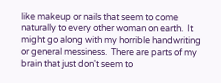like makeup or nails that seem to come naturally to every other woman on earth.  It might go along with my horrible handwriting or general messiness.  There are parts of my brain that just don't seem to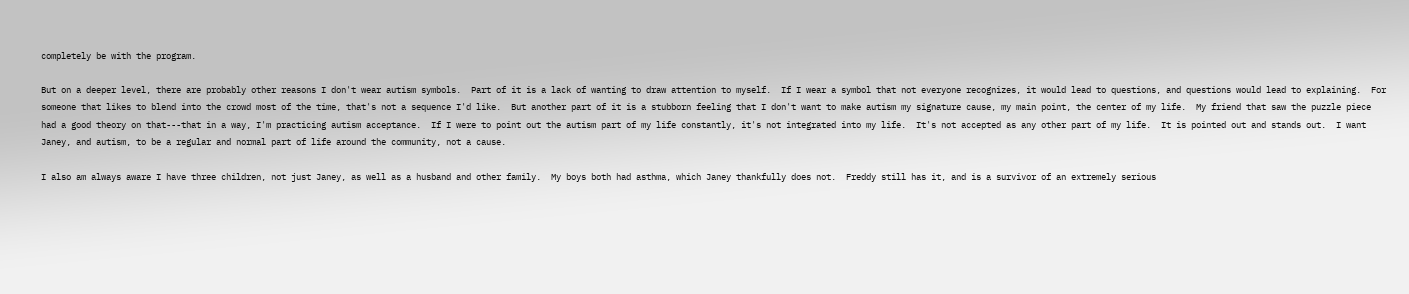completely be with the program.

But on a deeper level, there are probably other reasons I don't wear autism symbols.  Part of it is a lack of wanting to draw attention to myself.  If I wear a symbol that not everyone recognizes, it would lead to questions, and questions would lead to explaining.  For someone that likes to blend into the crowd most of the time, that's not a sequence I'd like.  But another part of it is a stubborn feeling that I don't want to make autism my signature cause, my main point, the center of my life.  My friend that saw the puzzle piece had a good theory on that---that in a way, I'm practicing autism acceptance.  If I were to point out the autism part of my life constantly, it's not integrated into my life.  It's not accepted as any other part of my life.  It is pointed out and stands out.  I want Janey, and autism, to be a regular and normal part of life around the community, not a cause.

I also am always aware I have three children, not just Janey, as well as a husband and other family.  My boys both had asthma, which Janey thankfully does not.  Freddy still has it, and is a survivor of an extremely serious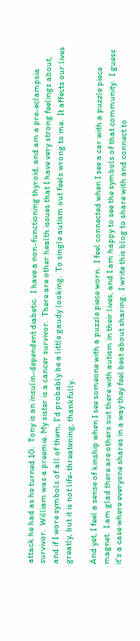attack he had as he turned 10.  Tony is an insulin-dependent diabetic.  I have a non-functioning thyroid, and am a pre-eclampsia survivor.  William was a preemie. My sister is a cancer survivor.  There are other health issues that I have very strong feelings about, and if I wore symbols of all of them, I'd probably be a little gaudy looking.  To single autism out feels wrong to me.  It affects our lives greatly, but it is not life-threatening, thankfully.

And yet, I feel a sense of kinship when I see someone with a puzzle piece worn.  I feel connected when I see a car with a puzzle piece magnet.  I am glad there are others out there with autism in their lives, and I am happy to see the symbols of that community.  I guess it's a case where everyone shares in a way they feel best about sharing.  I write this blog to share with and connect to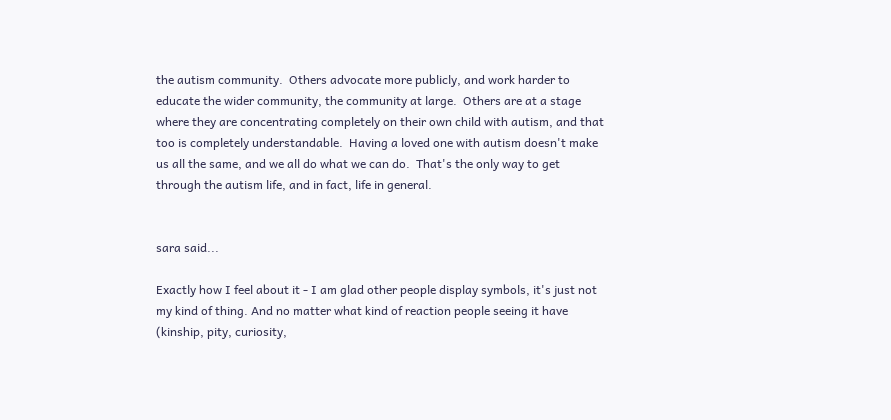the autism community.  Others advocate more publicly, and work harder to educate the wider community, the community at large.  Others are at a stage where they are concentrating completely on their own child with autism, and that too is completely understandable.  Having a loved one with autism doesn't make us all the same, and we all do what we can do.  That's the only way to get through the autism life, and in fact, life in general.


sara said...

Exactly how I feel about it - I am glad other people display symbols, it's just not my kind of thing. And no matter what kind of reaction people seeing it have (kinship, pity, curiosity,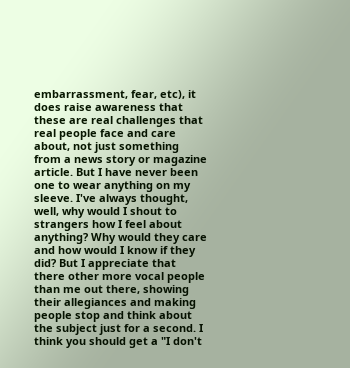embarrassment, fear, etc), it does raise awareness that these are real challenges that real people face and care about, not just something from a news story or magazine article. But I have never been one to wear anything on my sleeve. I've always thought, well, why would I shout to strangers how I feel about anything? Why would they care and how would I know if they did? But I appreciate that there other more vocal people than me out there, showing their allegiances and making people stop and think about the subject just for a second. I think you should get a "I don't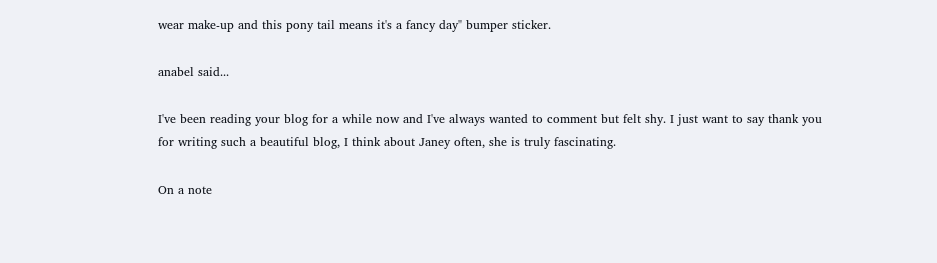wear make-up and this pony tail means it's a fancy day" bumper sticker.

anabel said...

I've been reading your blog for a while now and I've always wanted to comment but felt shy. I just want to say thank you for writing such a beautiful blog, I think about Janey often, she is truly fascinating.

On a note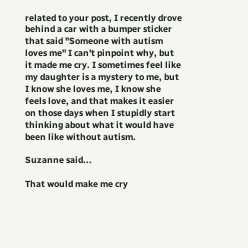related to your post, I recently drove behind a car with a bumper sticker that said "Someone with autism loves me" I can't pinpoint why, but it made me cry. I sometimes feel like my daughter is a mystery to me, but I know she loves me, I know she feels love, and that makes it easier on those days when I stupidly start thinking about what it would have been like without autism.

Suzanne said...

That would make me cry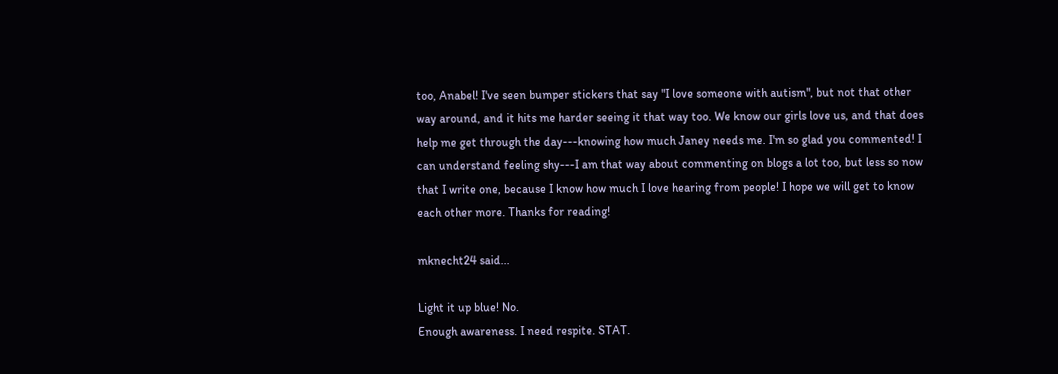too, Anabel! I've seen bumper stickers that say "I love someone with autism", but not that other way around, and it hits me harder seeing it that way too. We know our girls love us, and that does help me get through the day---knowing how much Janey needs me. I'm so glad you commented! I can understand feeling shy---I am that way about commenting on blogs a lot too, but less so now that I write one, because I know how much I love hearing from people! I hope we will get to know each other more. Thanks for reading!

mknecht24 said...

Light it up blue! No.
Enough awareness. I need respite. STAT.